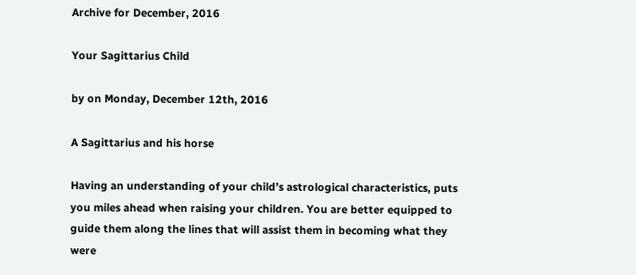Archive for December, 2016

Your Sagittarius Child

by on Monday, December 12th, 2016

A Sagittarius and his horse

Having an understanding of your child’s astrological characteristics, puts you miles ahead when raising your children. You are better equipped to guide them along the lines that will assist them in becoming what they were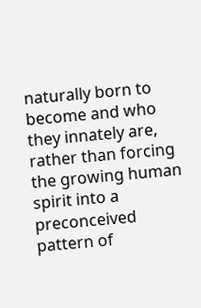naturally born to become and who they innately are, rather than forcing the growing human spirit into a preconceived pattern of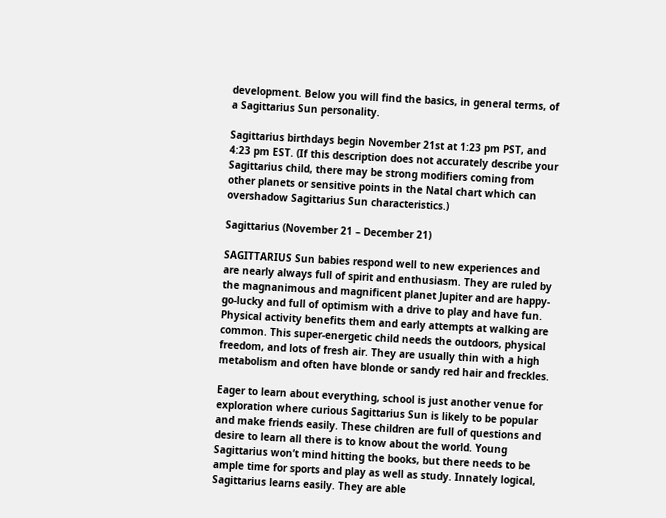development. Below you will find the basics, in general terms, of a Sagittarius Sun personality.

Sagittarius birthdays begin November 21st at 1:23 pm PST, and 4:23 pm EST. (If this description does not accurately describe your Sagittarius child, there may be strong modifiers coming from other planets or sensitive points in the Natal chart which can overshadow Sagittarius Sun characteristics.)

Sagittarius (November 21 – December 21)

SAGITTARIUS Sun babies respond well to new experiences and are nearly always full of spirit and enthusiasm. They are ruled by the magnanimous and magnificent planet Jupiter and are happy-go-lucky and full of optimism with a drive to play and have fun. Physical activity benefits them and early attempts at walking are common. This super-energetic child needs the outdoors, physical freedom, and lots of fresh air. They are usually thin with a high metabolism and often have blonde or sandy red hair and freckles.

Eager to learn about everything, school is just another venue for exploration where curious Sagittarius Sun is likely to be popular and make friends easily. These children are full of questions and desire to learn all there is to know about the world. Young Sagittarius won’t mind hitting the books, but there needs to be ample time for sports and play as well as study. Innately logical, Sagittarius learns easily. They are able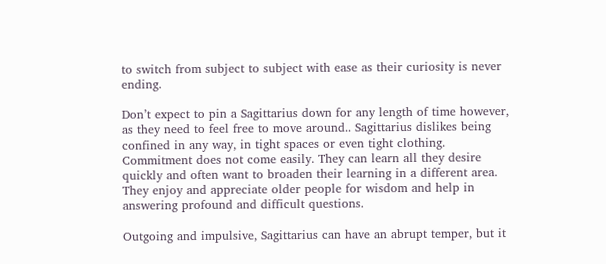to switch from subject to subject with ease as their curiosity is never ending.

Don’t expect to pin a Sagittarius down for any length of time however, as they need to feel free to move around.. Sagittarius dislikes being confined in any way, in tight spaces or even tight clothing. Commitment does not come easily. They can learn all they desire quickly and often want to broaden their learning in a different area. They enjoy and appreciate older people for wisdom and help in answering profound and difficult questions.

Outgoing and impulsive, Sagittarius can have an abrupt temper, but it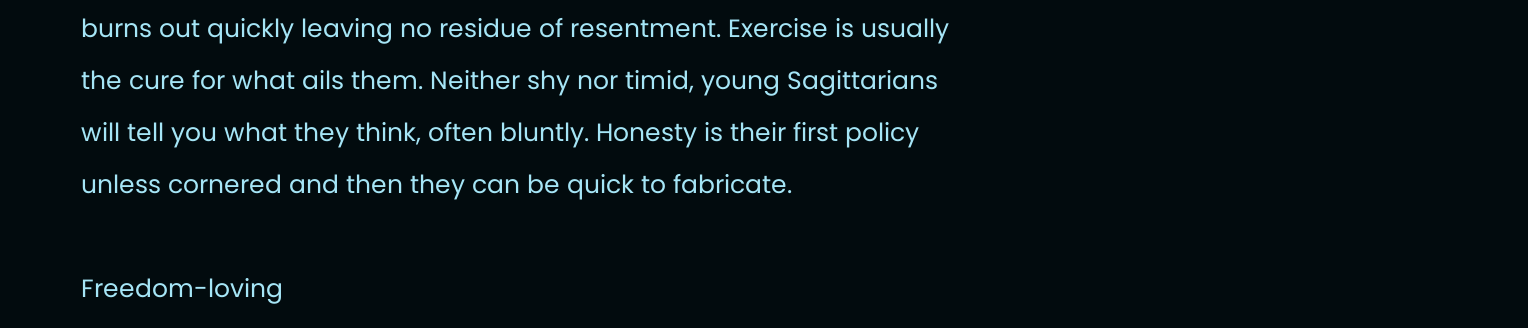burns out quickly leaving no residue of resentment. Exercise is usually the cure for what ails them. Neither shy nor timid, young Sagittarians will tell you what they think, often bluntly. Honesty is their first policy unless cornered and then they can be quick to fabricate.

Freedom-loving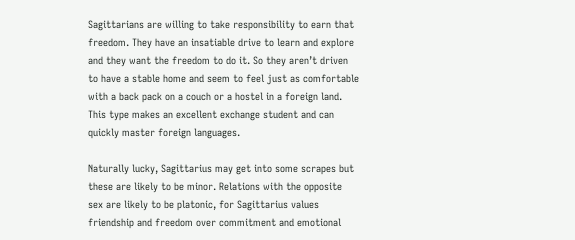Sagittarians are willing to take responsibility to earn that freedom. They have an insatiable drive to learn and explore and they want the freedom to do it. So they aren’t driven to have a stable home and seem to feel just as comfortable with a back pack on a couch or a hostel in a foreign land. This type makes an excellent exchange student and can quickly master foreign languages.

Naturally lucky, Sagittarius may get into some scrapes but these are likely to be minor. Relations with the opposite sex are likely to be platonic, for Sagittarius values friendship and freedom over commitment and emotional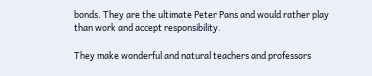bonds. They are the ultimate Peter Pans and would rather play than work and accept responsibility.

They make wonderful and natural teachers and professors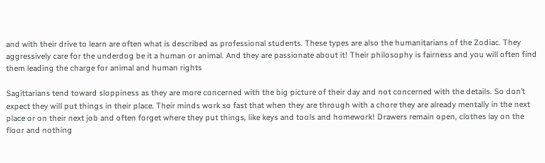and with their drive to learn are often what is described as professional students. These types are also the humanitarians of the Zodiac. They aggressively care for the underdog be it a human or animal. And they are passionate about it! Their philosophy is fairness and you will often find them leading the charge for animal and human rights

Sagittarians tend toward sloppiness as they are more concerned with the big picture of their day and not concerned with the details. So don’t expect they will put things in their place. Their minds work so fast that when they are through with a chore they are already mentally in the next place or on their next job and often forget where they put things, like keys and tools and homework! Drawers remain open, clothes lay on the floor and nothing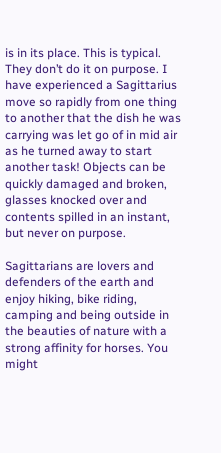is in its place. This is typical. They don’t do it on purpose. I have experienced a Sagittarius move so rapidly from one thing to another that the dish he was carrying was let go of in mid air as he turned away to start another task! Objects can be quickly damaged and broken, glasses knocked over and contents spilled in an instant, but never on purpose.

Sagittarians are lovers and defenders of the earth and enjoy hiking, bike riding, camping and being outside in the beauties of nature with a strong affinity for horses. You might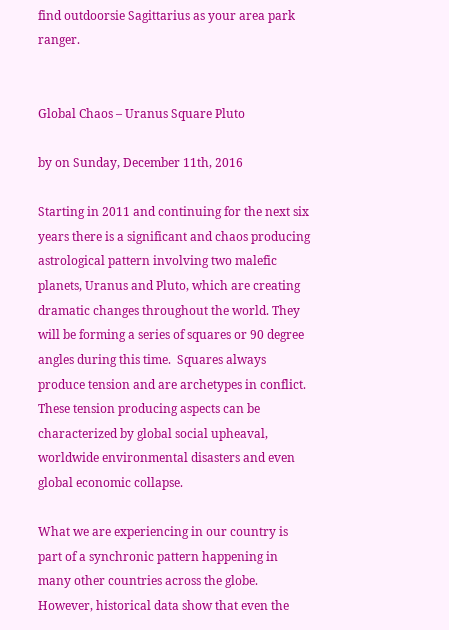find outdoorsie Sagittarius as your area park ranger.


Global Chaos – Uranus Square Pluto

by on Sunday, December 11th, 2016

Starting in 2011 and continuing for the next six years there is a significant and chaos producing astrological pattern involving two malefic planets, Uranus and Pluto, which are creating dramatic changes throughout the world. They will be forming a series of squares or 90 degree angles during this time.  Squares always produce tension and are archetypes in conflict. These tension producing aspects can be characterized by global social upheaval,  worldwide environmental disasters and even global economic collapse.

What we are experiencing in our country is part of a synchronic pattern happening in many other countries across the globe. However, historical data show that even the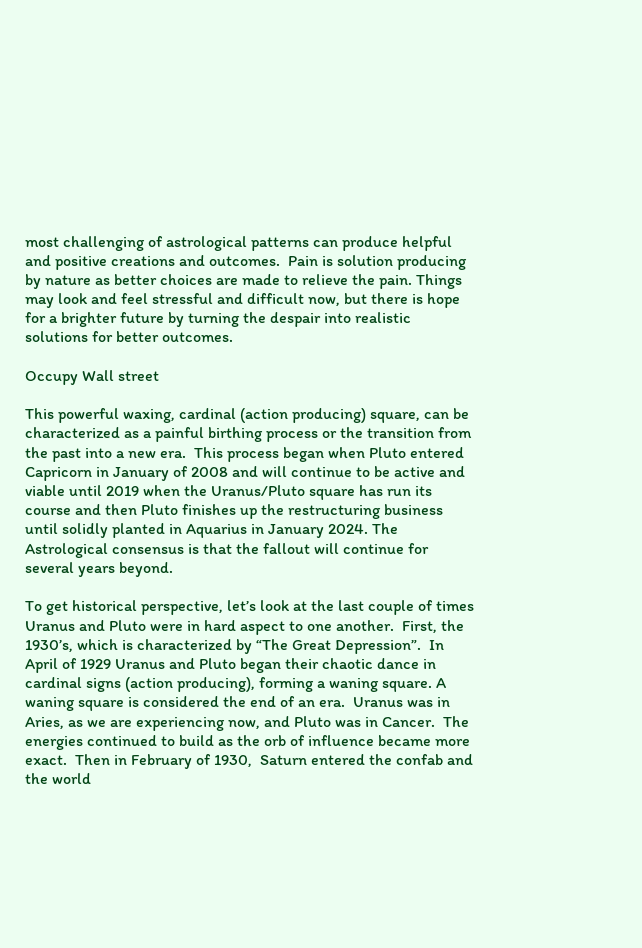most challenging of astrological patterns can produce helpful and positive creations and outcomes.  Pain is solution producing by nature as better choices are made to relieve the pain. Things may look and feel stressful and difficult now, but there is hope for a brighter future by turning the despair into realistic solutions for better outcomes.

Occupy Wall street

This powerful waxing, cardinal (action producing) square, can be characterized as a painful birthing process or the transition from the past into a new era.  This process began when Pluto entered Capricorn in January of 2008 and will continue to be active and viable until 2019 when the Uranus/Pluto square has run its course and then Pluto finishes up the restructuring business until solidly planted in Aquarius in January 2024. The Astrological consensus is that the fallout will continue for several years beyond.

To get historical perspective, let’s look at the last couple of times Uranus and Pluto were in hard aspect to one another.  First, the 1930’s, which is characterized by “The Great Depression”.  In April of 1929 Uranus and Pluto began their chaotic dance in cardinal signs (action producing), forming a waning square. A waning square is considered the end of an era.  Uranus was in Aries, as we are experiencing now, and Pluto was in Cancer.  The energies continued to build as the orb of influence became more exact.  Then in February of 1930,  Saturn entered the confab and the world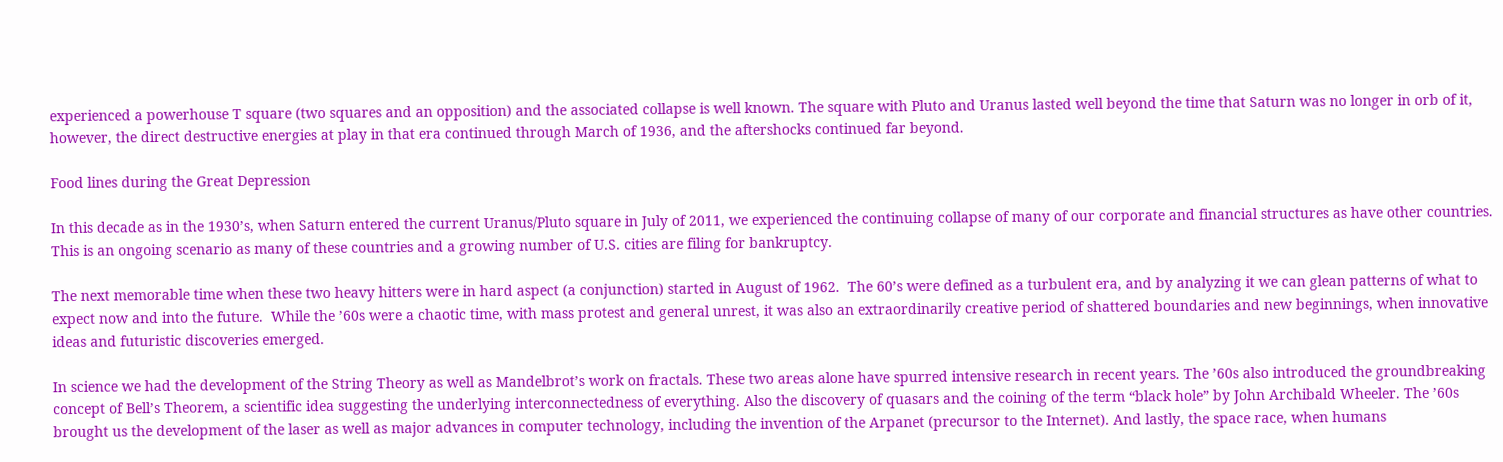experienced a powerhouse T square (two squares and an opposition) and the associated collapse is well known. The square with Pluto and Uranus lasted well beyond the time that Saturn was no longer in orb of it, however, the direct destructive energies at play in that era continued through March of 1936, and the aftershocks continued far beyond.

Food lines during the Great Depression

In this decade as in the 1930’s, when Saturn entered the current Uranus/Pluto square in July of 2011, we experienced the continuing collapse of many of our corporate and financial structures as have other countries. This is an ongoing scenario as many of these countries and a growing number of U.S. cities are filing for bankruptcy.

The next memorable time when these two heavy hitters were in hard aspect (a conjunction) started in August of 1962.  The 60’s were defined as a turbulent era, and by analyzing it we can glean patterns of what to expect now and into the future.  While the ’60s were a chaotic time, with mass protest and general unrest, it was also an extraordinarily creative period of shattered boundaries and new beginnings, when innovative ideas and futuristic discoveries emerged.

In science we had the development of the String Theory as well as Mandelbrot’s work on fractals. These two areas alone have spurred intensive research in recent years. The ’60s also introduced the groundbreaking concept of Bell’s Theorem, a scientific idea suggesting the underlying interconnectedness of everything. Also the discovery of quasars and the coining of the term “black hole” by John Archibald Wheeler. The ’60s brought us the development of the laser as well as major advances in computer technology, including the invention of the Arpanet (precursor to the Internet). And lastly, the space race, when humans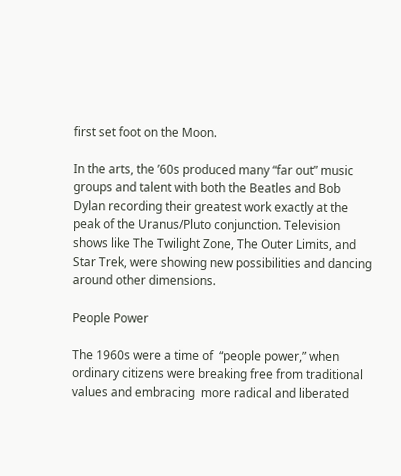first set foot on the Moon.

In the arts, the ’60s produced many “far out” music groups and talent with both the Beatles and Bob Dylan recording their greatest work exactly at the peak of the Uranus/Pluto conjunction. Television shows like The Twilight Zone, The Outer Limits, and Star Trek, were showing new possibilities and dancing around other dimensions.

People Power

The 1960s were a time of  “people power,” when ordinary citizens were breaking free from traditional values and embracing  more radical and liberated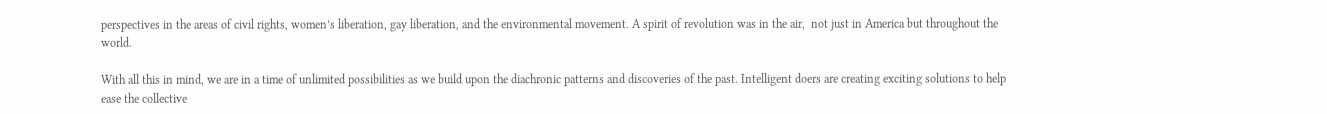perspectives in the areas of civil rights, women’s liberation, gay liberation, and the environmental movement. A spirit of revolution was in the air,  not just in America but throughout the world.

With all this in mind, we are in a time of unlimited possibilities as we build upon the diachronic patterns and discoveries of the past. Intelligent doers are creating exciting solutions to help ease the collective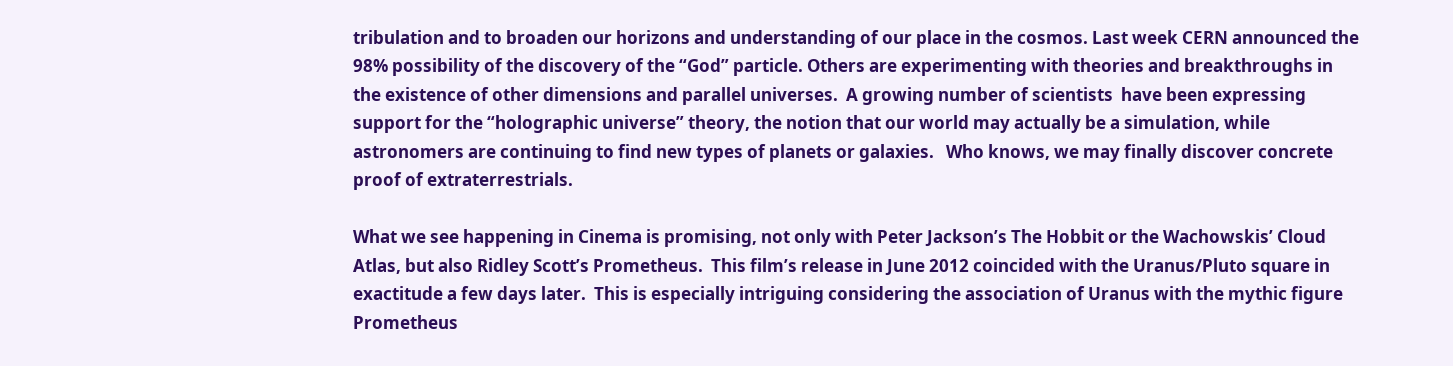tribulation and to broaden our horizons and understanding of our place in the cosmos. Last week CERN announced the 98% possibility of the discovery of the “God” particle. Others are experimenting with theories and breakthroughs in the existence of other dimensions and parallel universes.  A growing number of scientists  have been expressing support for the “holographic universe” theory, the notion that our world may actually be a simulation, while astronomers are continuing to find new types of planets or galaxies.   Who knows, we may finally discover concrete proof of extraterrestrials.

What we see happening in Cinema is promising, not only with Peter Jackson’s The Hobbit or the Wachowskis’ Cloud Atlas, but also Ridley Scott’s Prometheus.  This film’s release in June 2012 coincided with the Uranus/Pluto square in exactitude a few days later.  This is especially intriguing considering the association of Uranus with the mythic figure Prometheus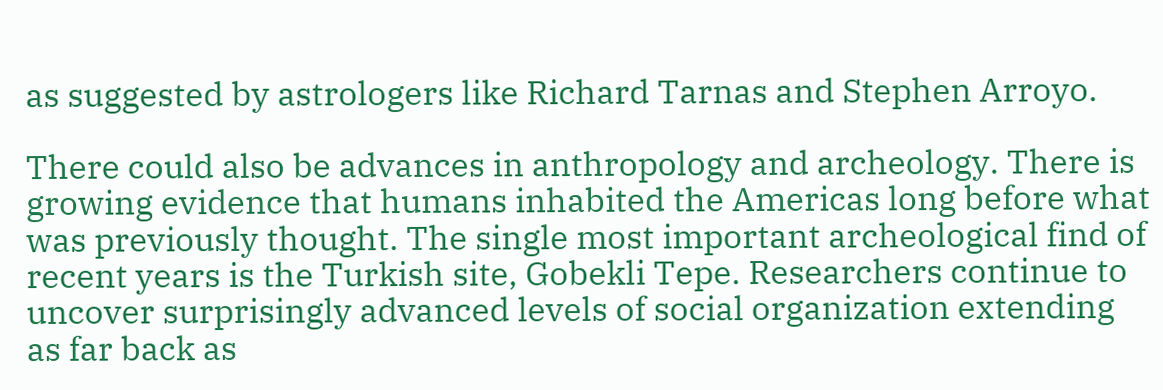as suggested by astrologers like Richard Tarnas and Stephen Arroyo.

There could also be advances in anthropology and archeology. There is growing evidence that humans inhabited the Americas long before what was previously thought. The single most important archeological find of recent years is the Turkish site, Gobekli Tepe. Researchers continue to uncover surprisingly advanced levels of social organization extending as far back as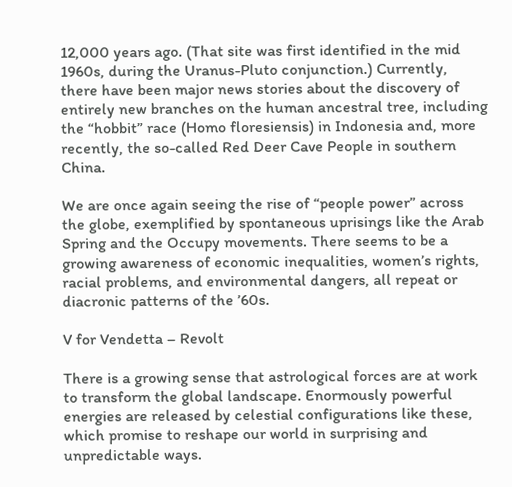12,000 years ago. (That site was first identified in the mid 1960s, during the Uranus-Pluto conjunction.) Currently, there have been major news stories about the discovery of entirely new branches on the human ancestral tree, including the “hobbit” race (Homo floresiensis) in Indonesia and, more recently, the so-called Red Deer Cave People in southern China.

We are once again seeing the rise of “people power” across the globe, exemplified by spontaneous uprisings like the Arab Spring and the Occupy movements. There seems to be a growing awareness of economic inequalities, women’s rights, racial problems, and environmental dangers, all repeat or diacronic patterns of the ’60s.

V for Vendetta – Revolt

There is a growing sense that astrological forces are at work to transform the global landscape. Enormously powerful energies are released by celestial configurations like these, which promise to reshape our world in surprising and unpredictable ways.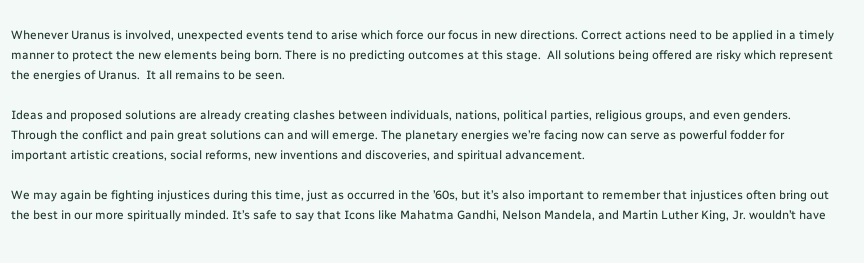Whenever Uranus is involved, unexpected events tend to arise which force our focus in new directions. Correct actions need to be applied in a timely manner to protect the new elements being born. There is no predicting outcomes at this stage.  All solutions being offered are risky which represent the energies of Uranus.  It all remains to be seen.

Ideas and proposed solutions are already creating clashes between individuals, nations, political parties, religious groups, and even genders.   Through the conflict and pain great solutions can and will emerge. The planetary energies we’re facing now can serve as powerful fodder for important artistic creations, social reforms, new inventions and discoveries, and spiritual advancement.

We may again be fighting injustices during this time, just as occurred in the ’60s, but it’s also important to remember that injustices often bring out the best in our more spiritually minded. It’s safe to say that Icons like Mahatma Gandhi, Nelson Mandela, and Martin Luther King, Jr. wouldn’t have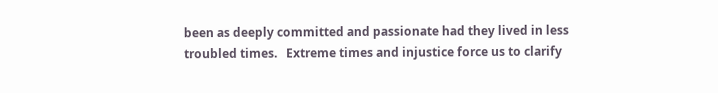been as deeply committed and passionate had they lived in less troubled times.   Extreme times and injustice force us to clarify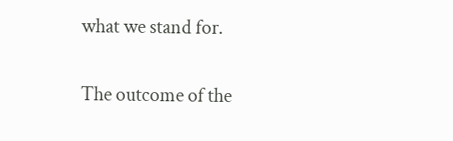what we stand for.

The outcome of the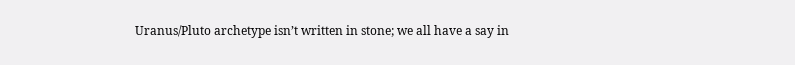Uranus/Pluto archetype isn’t written in stone; we all have a say in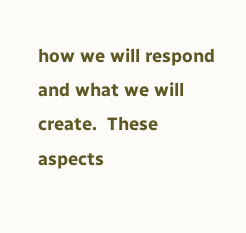how we will respond and what we will create.  These aspects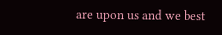are upon us and we best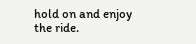hold on and enjoy the ride.